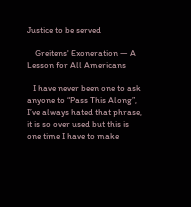Justice to be served

    Greitens' Exoneration — A Lesson for All Americans

   I have never been one to ask anyone to “Pass This Along”, I’ve always hated that phrase, it is so over used but this is
one time I have to make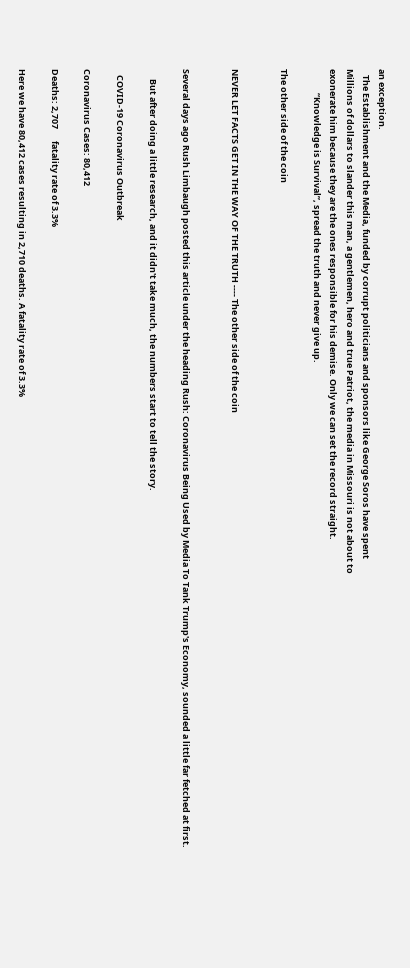an exception.
   The Establishment and the Media, funded by corrupt politicians and sponsors like George Soros have spent
Millions of dollars to slander this man, a gentlemen, hero and true Patriot, the media in Missouri is not about to
exonerate him because they are the ones responsible for his demise. Only we can set the record straight.
            “Knowledge is Survival”, spread the truth and never give up.

The other side of the coin


NEVER LET FACTS GET IN THE WAY OF THE TRUTH ---- The other side of the coin


Several days ago Rush Limbaugh posted this article under the heading Rush: Coronavirus Being Used by Media To Tank Trump's Economy, sounded a little far fetched at first.

     But after doing a little research, and it didn't take much, the numbers start to tell the story.

   COVID-19 Coronavirus Outbreak

Coronavirus Cases: 80,412

Deaths: 2,707      fatality rate of 3.3%

Here we have 80,412 cases resulting in 2,710 deaths. A fatality rate of 3.3%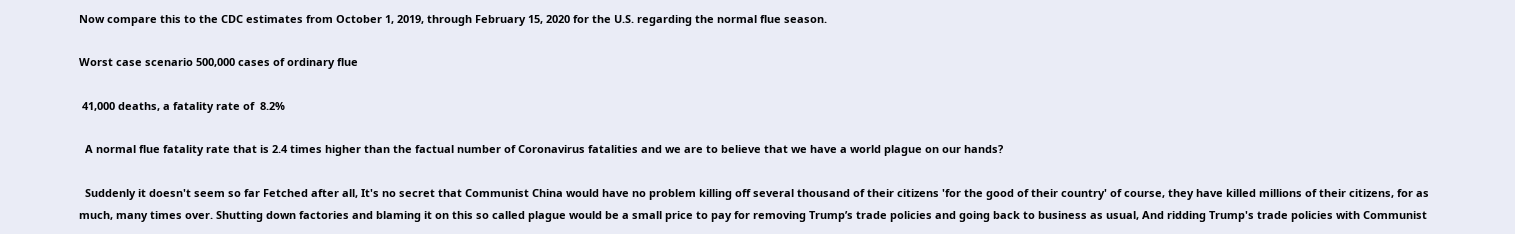Now compare this to the CDC estimates from October 1, 2019, through February 15, 2020 for the U.S. regarding the normal flue season.

Worst case scenario 500,000 cases of ordinary flue

 41,000 deaths, a fatality rate of  8.2%

  A normal flue fatality rate that is 2.4 times higher than the factual number of Coronavirus fatalities and we are to believe that we have a world plague on our hands?

  Suddenly it doesn't seem so far Fetched after all, It's no secret that Communist China would have no problem killing off several thousand of their citizens 'for the good of their country' of course, they have killed millions of their citizens, for as much, many times over. Shutting down factories and blaming it on this so called plague would be a small price to pay for removing Trump’s trade policies and going back to business as usual, And ridding Trump's trade policies with Communist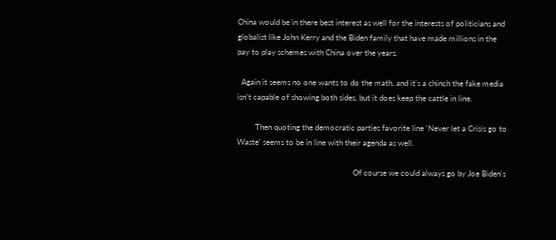China would be in there best interest as well for the interests of politicians and globalist like John Kerry and the Biden family that have made millions in the pay to play schemes with China over the years.

  Again it seems no one wants to do the math, and it’s a chinch the fake media isn’t capable of showing both sides, but it does keep the cattle in line.

         Then quoting the democratic parties favorite line 'Never let a Crisis go to Waste' seems to be in line with their agenda as well.

                                                          Of course we could always go by Joe Biden's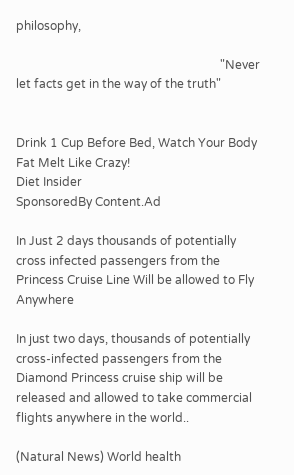philosophy,

                                                                    "Never let facts get in the way of the truth"


Drink 1 Cup Before Bed, Watch Your Body Fat Melt Like Crazy!
Diet Insider
SponsoredBy Content.Ad

In Just 2 days thousands of potentially cross infected passengers from the Princess Cruise Line Will be allowed to Fly Anywhere

In just two days, thousands of potentially cross-infected passengers from the Diamond Princess cruise ship will be released and allowed to take commercial flights anywhere in the world..

(Natural News) World health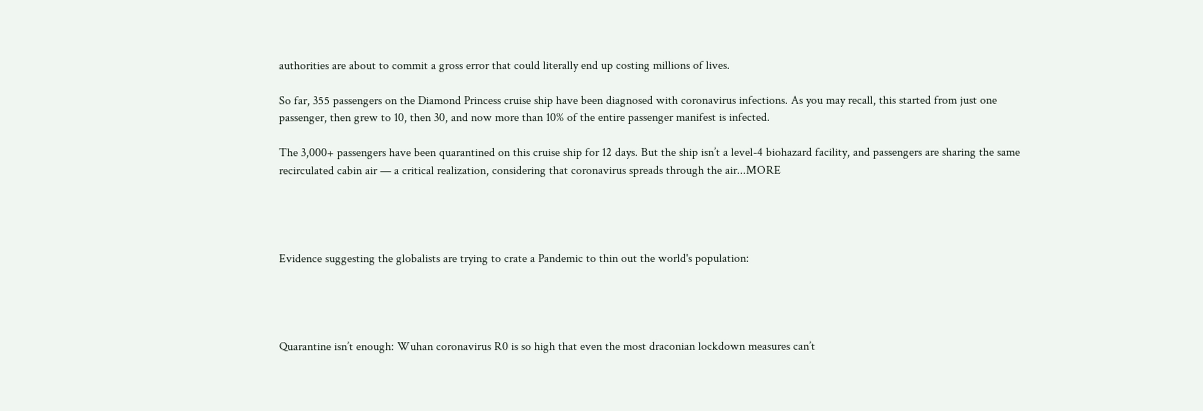authorities are about to commit a gross error that could literally end up costing millions of lives.

So far, 355 passengers on the Diamond Princess cruise ship have been diagnosed with coronavirus infections. As you may recall, this started from just one passenger, then grew to 10, then 30, and now more than 10% of the entire passenger manifest is infected.

The 3,000+ passengers have been quarantined on this cruise ship for 12 days. But the ship isn’t a level-4 biohazard facility, and passengers are sharing the same recirculated cabin air — a critical realization, considering that coronavirus spreads through the air...MORE




Evidence suggesting the globalists are trying to crate a Pandemic to thin out the world's population:




Quarantine isn’t enough: Wuhan coronavirus R0 is so high that even the most draconian lockdown measures can’t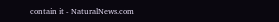contain it - NaturalNews.com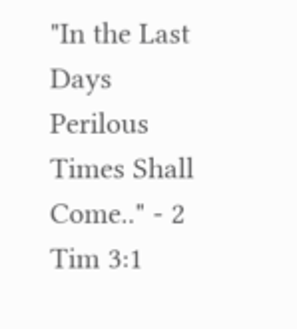"In the Last Days Perilous Times Shall Come.." - 2 Tim 3:1